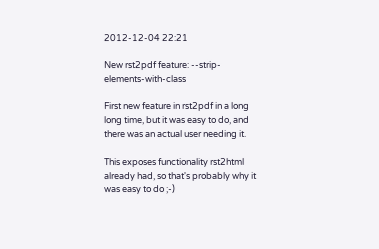2012-12-04 22:21

New rst2pdf feature: --strip-elements-with-class

First new feature in rst2pdf in a long long time, but it was easy to do, and there was an actual user needing it.

This exposes functionality rst2html already had, so that's probably why it was easy to do ;-)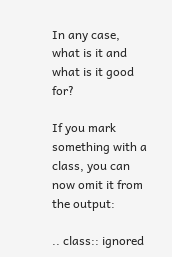In any case, what is it and what is it good for?

If you mark something with a class, you can now omit it from the output:

.. class:: ignored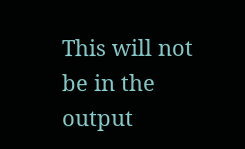This will not be in the output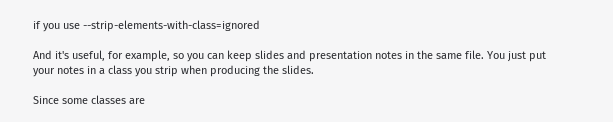if you use --strip-elements-with-class=ignored

And it's useful, for example, so you can keep slides and presentation notes in the same file. You just put your notes in a class you strip when producing the slides.

Since some classes are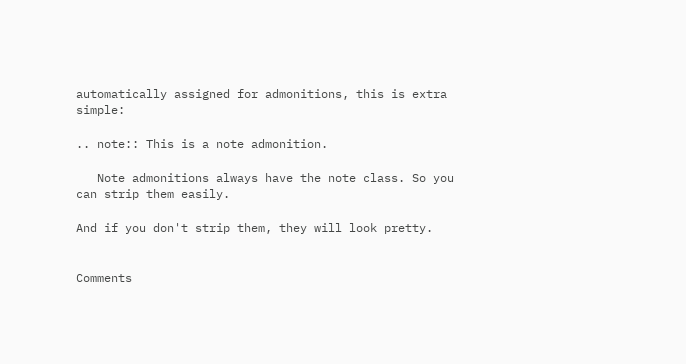automatically assigned for admonitions, this is extra simple:

.. note:: This is a note admonition.

   Note admonitions always have the note class. So you can strip them easily.

And if you don't strip them, they will look pretty.


Comments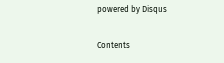powered by Disqus

Contents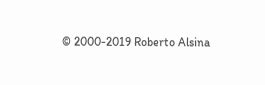© 2000-2019 Roberto Alsina